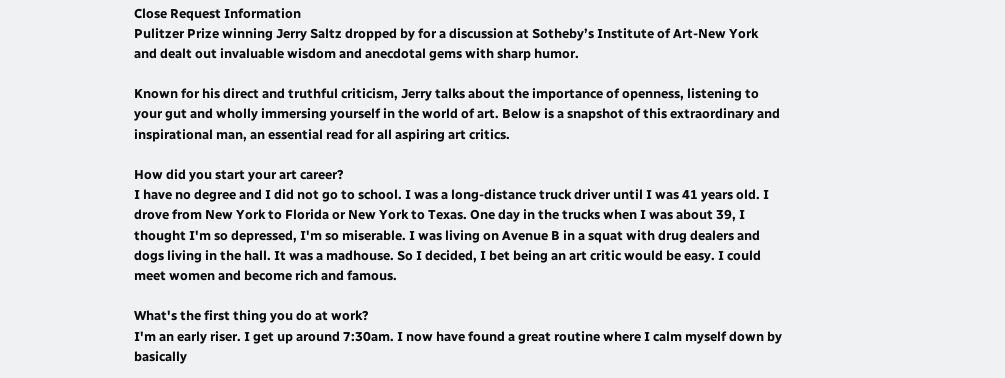Close Request Information
Pulitzer Prize winning Jerry Saltz dropped by for a discussion at Sotheby’s Institute of Art-New York and dealt out invaluable wisdom and anecdotal gems with sharp humor.

Known for his direct and truthful criticism, Jerry talks about the importance of openness, listening to your gut and wholly immersing yourself in the world of art. Below is a snapshot of this extraordinary and inspirational man, an essential read for all aspiring art critics.

How did you start your art career?
I have no degree and I did not go to school. I was a long-distance truck driver until I was 41 years old. I drove from New York to Florida or New York to Texas. One day in the trucks when I was about 39, I thought I'm so depressed, I'm so miserable. I was living on Avenue B in a squat with drug dealers and dogs living in the hall. It was a madhouse. So I decided, I bet being an art critic would be easy. I could meet women and become rich and famous.

What's the first thing you do at work?
I'm an early riser. I get up around 7:30am. I now have found a great routine where I calm myself down by basically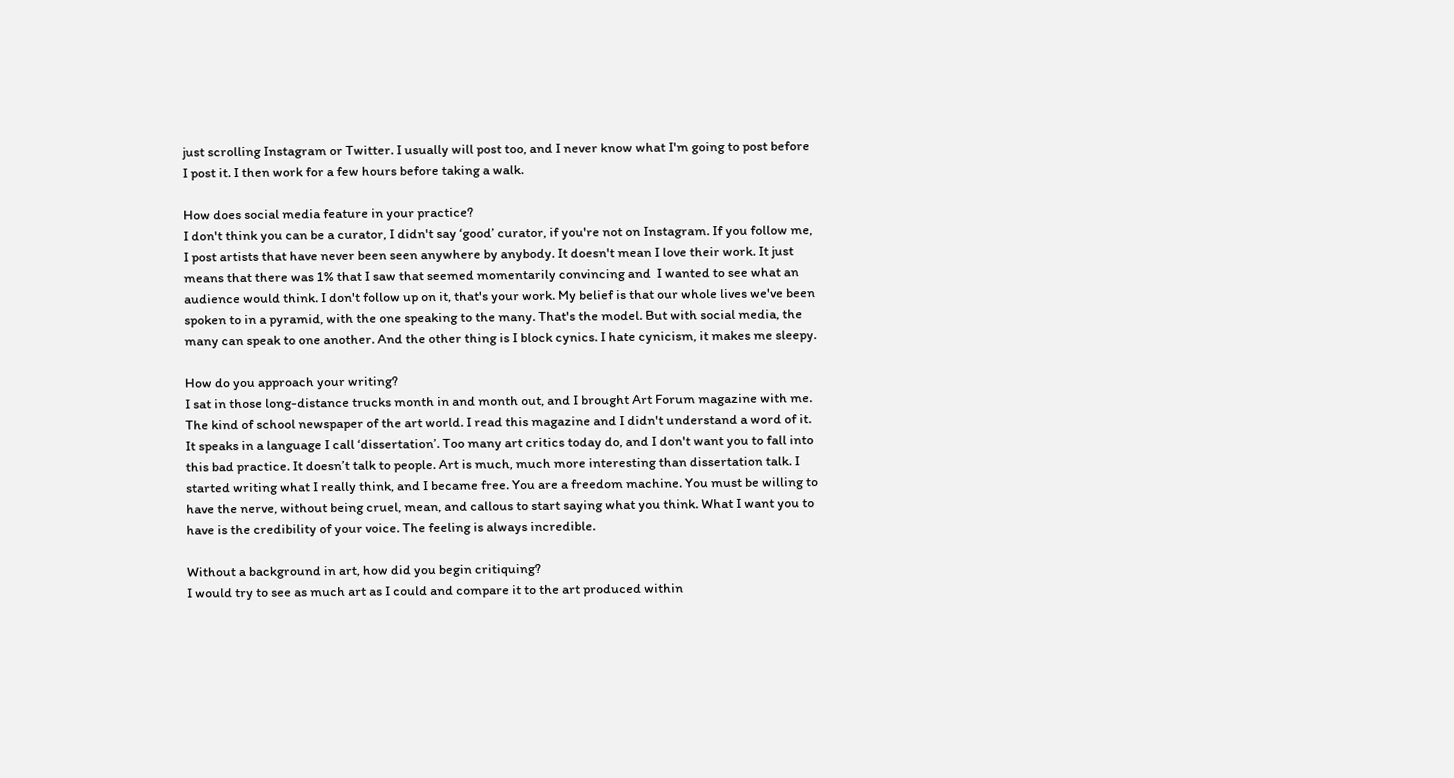just scrolling Instagram or Twitter. I usually will post too, and I never know what I'm going to post before I post it. I then work for a few hours before taking a walk.

How does social media feature in your practice?
I don't think you can be a curator, I didn't say ‘good’ curator, if you're not on Instagram. If you follow me, I post artists that have never been seen anywhere by anybody. It doesn't mean I love their work. It just means that there was 1% that I saw that seemed momentarily convincing and  I wanted to see what an audience would think. I don't follow up on it, that's your work. My belief is that our whole lives we've been spoken to in a pyramid, with the one speaking to the many. That's the model. But with social media, the many can speak to one another. And the other thing is I block cynics. I hate cynicism, it makes me sleepy.

How do you approach your writing?
I sat in those long-distance trucks month in and month out, and I brought Art Forum magazine with me. The kind of school newspaper of the art world. I read this magazine and I didn't understand a word of it. It speaks in a language I call ‘dissertation’. Too many art critics today do, and I don't want you to fall into this bad practice. It doesn’t talk to people. Art is much, much more interesting than dissertation talk. I started writing what I really think, and I became free. You are a freedom machine. You must be willing to have the nerve, without being cruel, mean, and callous to start saying what you think. What I want you to have is the credibility of your voice. The feeling is always incredible.

Without a background in art, how did you begin critiquing?
I would try to see as much art as I could and compare it to the art produced within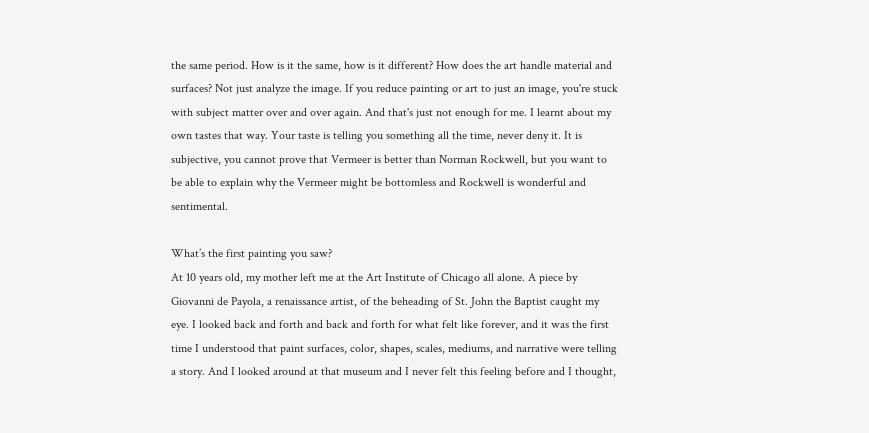the same period. How is it the same, how is it different? How does the art handle material and surfaces? Not just analyze the image. If you reduce painting or art to just an image, you're stuck with subject matter over and over again. And that's just not enough for me. I learnt about my own tastes that way. Your taste is telling you something all the time, never deny it. It is subjective, you cannot prove that Vermeer is better than Norman Rockwell, but you want to be able to explain why the Vermeer might be bottomless and Rockwell is wonderful and sentimental.

What’s the first painting you saw?
At 10 years old, my mother left me at the Art Institute of Chicago all alone. A piece by Giovanni de Payola, a renaissance artist, of the beheading of St. John the Baptist caught my eye. I looked back and forth and back and forth for what felt like forever, and it was the first time I understood that paint surfaces, color, shapes, scales, mediums, and narrative were telling a story. And I looked around at that museum and I never felt this feeling before and I thought,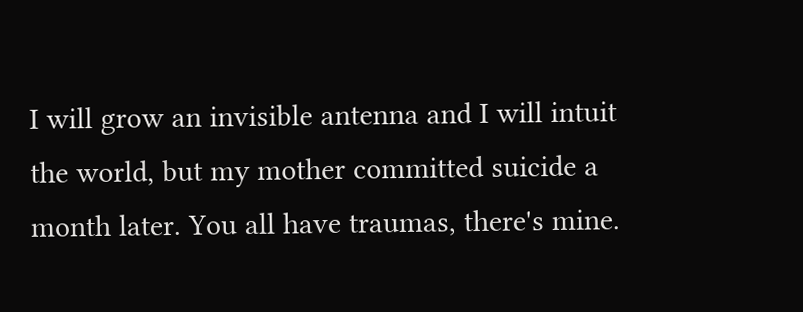I will grow an invisible antenna and I will intuit the world, but my mother committed suicide a month later. You all have traumas, there's mine.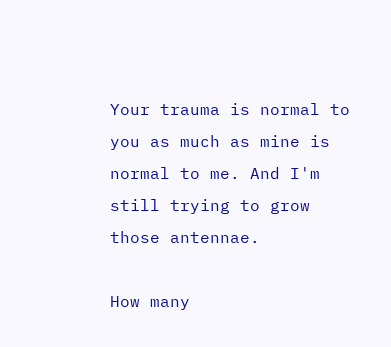Your trauma is normal to you as much as mine is normal to me. And I'm still trying to grow those antennae.

How many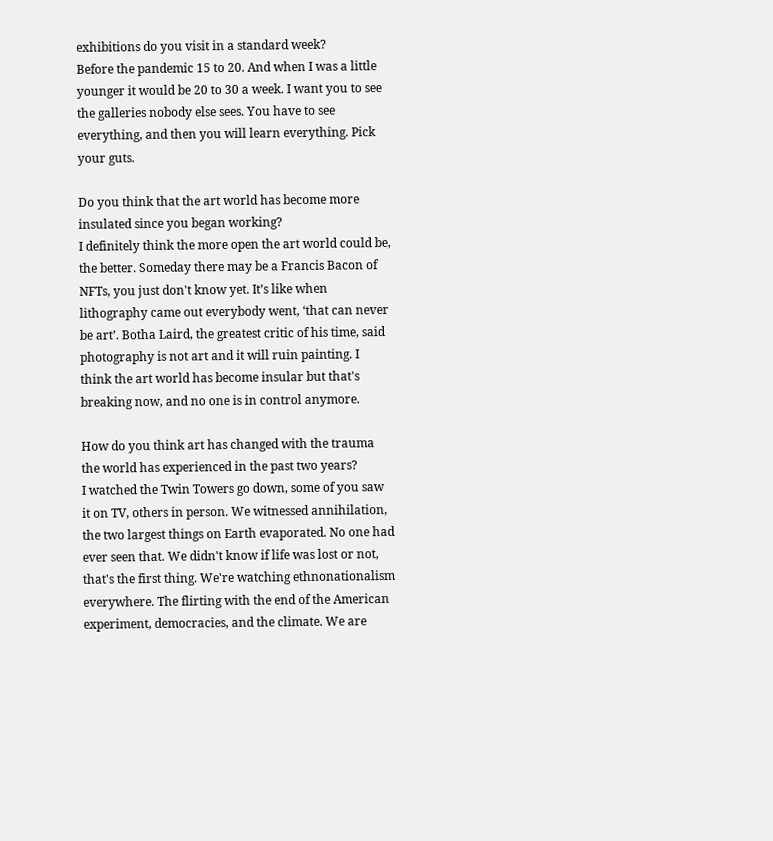exhibitions do you visit in a standard week?
Before the pandemic 15 to 20. And when I was a little younger it would be 20 to 30 a week. I want you to see the galleries nobody else sees. You have to see everything, and then you will learn everything. Pick your guts.

Do you think that the art world has become more insulated since you began working?
I definitely think the more open the art world could be, the better. Someday there may be a Francis Bacon of NFTs, you just don't know yet. It’s like when lithography came out everybody went, ‘that can never be art’. Botha Laird, the greatest critic of his time, said photography is not art and it will ruin painting. I think the art world has become insular but that's breaking now, and no one is in control anymore.

How do you think art has changed with the trauma the world has experienced in the past two years?
I watched the Twin Towers go down, some of you saw it on TV, others in person. We witnessed annihilation, the two largest things on Earth evaporated. No one had ever seen that. We didn't know if life was lost or not, that's the first thing. We're watching ethnonationalism everywhere. The flirting with the end of the American experiment, democracies, and the climate. We are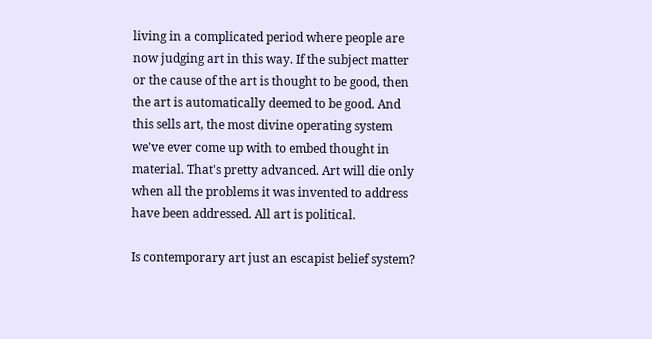living in a complicated period where people are now judging art in this way. If the subject matter or the cause of the art is thought to be good, then the art is automatically deemed to be good. And this sells art, the most divine operating system we've ever come up with to embed thought in material. That's pretty advanced. Art will die only when all the problems it was invented to address have been addressed. All art is political.

Is contemporary art just an escapist belief system?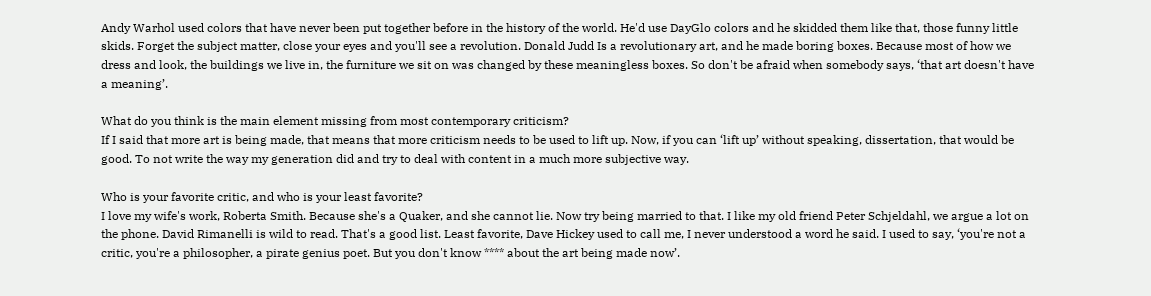Andy Warhol used colors that have never been put together before in the history of the world. He'd use DayGlo colors and he skidded them like that, those funny little skids. Forget the subject matter, close your eyes and you'll see a revolution. Donald Judd Is a revolutionary art, and he made boring boxes. Because most of how we dress and look, the buildings we live in, the furniture we sit on was changed by these meaningless boxes. So don't be afraid when somebody says, ‘that art doesn't have a meaning’.

What do you think is the main element missing from most contemporary criticism?
If I said that more art is being made, that means that more criticism needs to be used to lift up. Now, if you can ‘lift up’ without speaking, dissertation, that would be good. To not write the way my generation did and try to deal with content in a much more subjective way.

Who is your favorite critic, and who is your least favorite?
I love my wife's work, Roberta Smith. Because she's a Quaker, and she cannot lie. Now try being married to that. I like my old friend Peter Schjeldahl, we argue a lot on the phone. David Rimanelli is wild to read. That's a good list. Least favorite, Dave Hickey used to call me, I never understood a word he said. I used to say, ‘you're not a critic, you're a philosopher, a pirate genius poet. But you don't know **** about the art being made now’.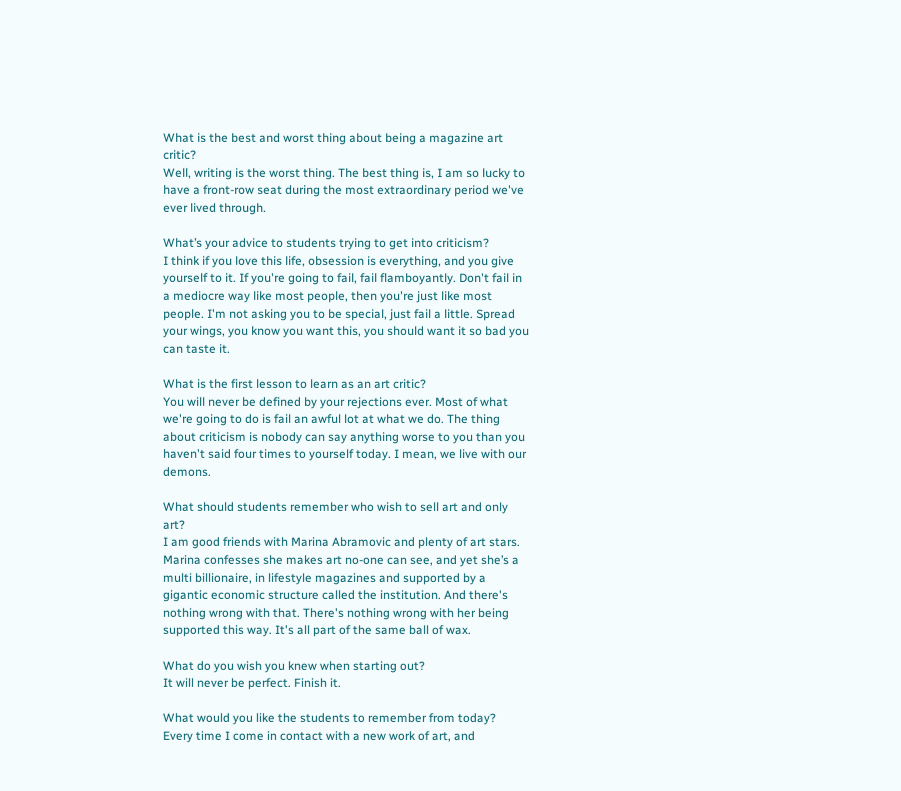What is the best and worst thing about being a magazine art critic?
Well, writing is the worst thing. The best thing is, I am so lucky to have a front-row seat during the most extraordinary period we've ever lived through.

What’s your advice to students trying to get into criticism?
I think if you love this life, obsession is everything, and you give yourself to it. If you're going to fail, fail flamboyantly. Don't fail in a mediocre way like most people, then you're just like most people. I'm not asking you to be special, just fail a little. Spread your wings, you know you want this, you should want it so bad you can taste it.

What is the first lesson to learn as an art critic?
You will never be defined by your rejections ever. Most of what we're going to do is fail an awful lot at what we do. The thing about criticism is nobody can say anything worse to you than you haven't said four times to yourself today. I mean, we live with our demons.

What should students remember who wish to sell art and only art?
I am good friends with Marina Abramovic and plenty of art stars. Marina confesses she makes art no-one can see, and yet she’s a multi billionaire, in lifestyle magazines and supported by a gigantic economic structure called the institution. And there's nothing wrong with that. There's nothing wrong with her being supported this way. It's all part of the same ball of wax.

What do you wish you knew when starting out?
It will never be perfect. Finish it.

What would you like the students to remember from today?
Every time I come in contact with a new work of art, and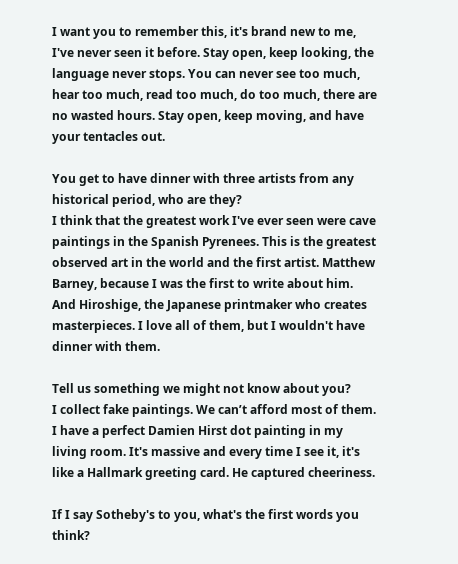I want you to remember this, it's brand new to me, I've never seen it before. Stay open, keep looking, the language never stops. You can never see too much, hear too much, read too much, do too much, there are no wasted hours. Stay open, keep moving, and have your tentacles out.

You get to have dinner with three artists from any historical period, who are they?
I think that the greatest work I've ever seen were cave paintings in the Spanish Pyrenees. This is the greatest observed art in the world and the first artist. Matthew Barney, because I was the first to write about him. And Hiroshige, the Japanese printmaker who creates masterpieces. I love all of them, but I wouldn't have dinner with them.

Tell us something we might not know about you?
I collect fake paintings. We can’t afford most of them. I have a perfect Damien Hirst dot painting in my living room. It's massive and every time I see it, it's like a Hallmark greeting card. He captured cheeriness.

If I say Sotheby's to you, what's the first words you think?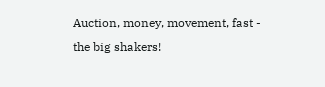Auction, money, movement, fast - the big shakers!